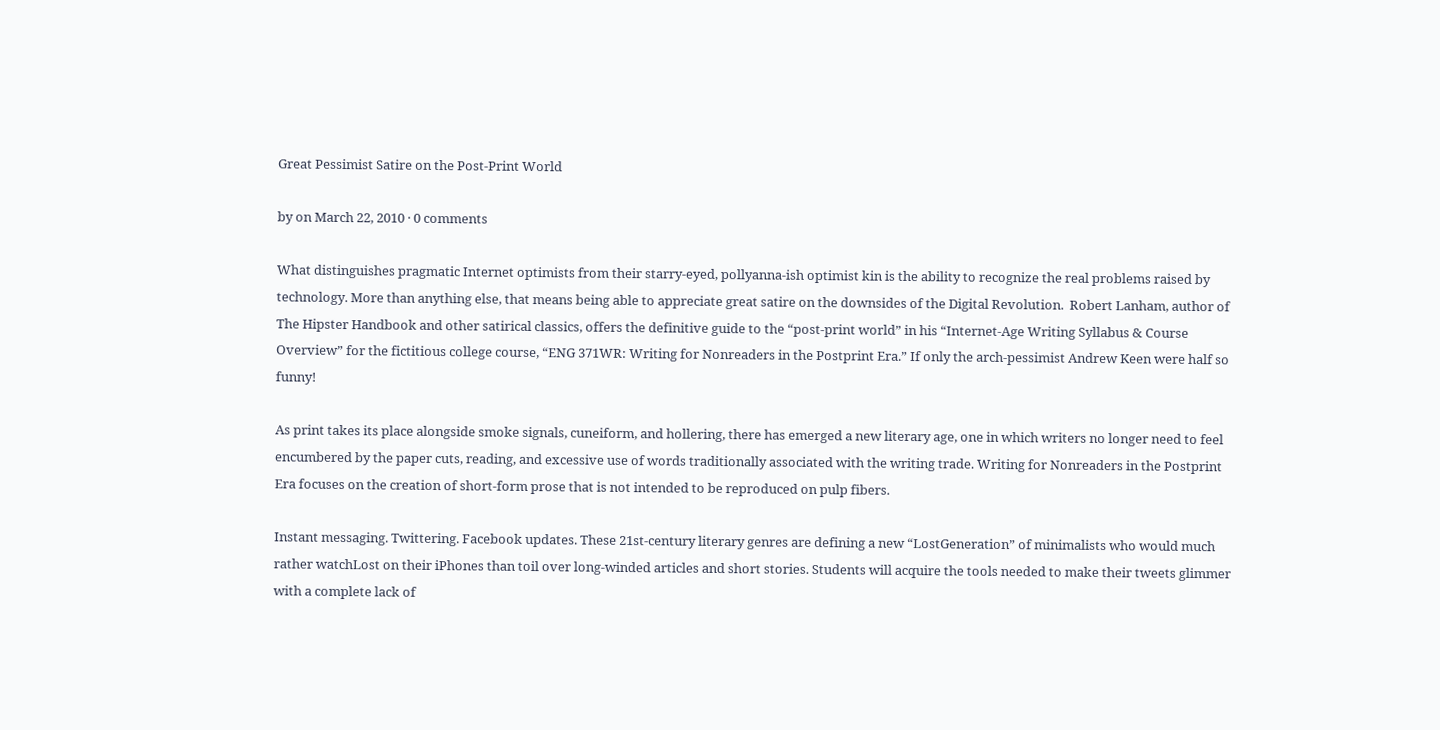Great Pessimist Satire on the Post-Print World

by on March 22, 2010 · 0 comments

What distinguishes pragmatic Internet optimists from their starry-eyed, pollyanna-ish optimist kin is the ability to recognize the real problems raised by technology. More than anything else, that means being able to appreciate great satire on the downsides of the Digital Revolution.  Robert Lanham, author of The Hipster Handbook and other satirical classics, offers the definitive guide to the “post-print world” in his “Internet-Age Writing Syllabus & Course Overview” for the fictitious college course, “ENG 371WR: Writing for Nonreaders in the Postprint Era.” If only the arch-pessimist Andrew Keen were half so funny!

As print takes its place alongside smoke signals, cuneiform, and hollering, there has emerged a new literary age, one in which writers no longer need to feel encumbered by the paper cuts, reading, and excessive use of words traditionally associated with the writing trade. Writing for Nonreaders in the Postprint Era focuses on the creation of short-form prose that is not intended to be reproduced on pulp fibers.

Instant messaging. Twittering. Facebook updates. These 21st-century literary genres are defining a new “LostGeneration” of minimalists who would much rather watchLost on their iPhones than toil over long-winded articles and short stories. Students will acquire the tools needed to make their tweets glimmer with a complete lack of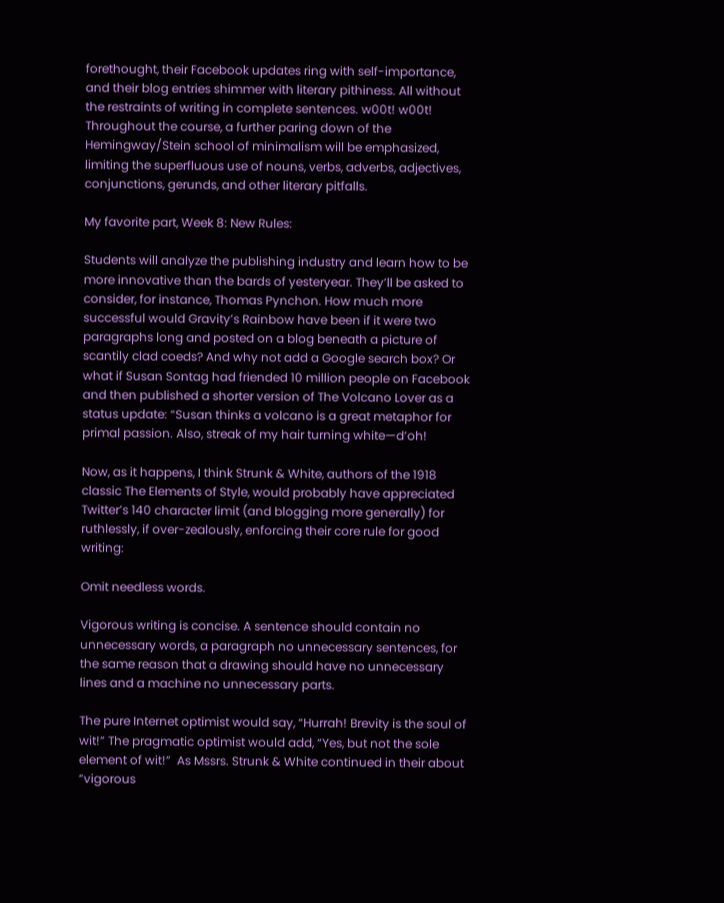forethought, their Facebook updates ring with self-importance, and their blog entries shimmer with literary pithiness. All without the restraints of writing in complete sentences. w00t! w00t! Throughout the course, a further paring down of the Hemingway/Stein school of minimalism will be emphasized, limiting the superfluous use of nouns, verbs, adverbs, adjectives, conjunctions, gerunds, and other literary pitfalls.

My favorite part, Week 8: New Rules:

Students will analyze the publishing industry and learn how to be more innovative than the bards of yesteryear. They’ll be asked to consider, for instance, Thomas Pynchon. How much more successful would Gravity’s Rainbow have been if it were two paragraphs long and posted on a blog beneath a picture of scantily clad coeds? And why not add a Google search box? Or what if Susan Sontag had friended 10 million people on Facebook and then published a shorter version of The Volcano Lover as a status update: “Susan thinks a volcano is a great metaphor for primal passion. Also, streak of my hair turning white—d’oh!

Now, as it happens, I think Strunk & White, authors of the 1918 classic The Elements of Style, would probably have appreciated Twitter’s 140 character limit (and blogging more generally) for ruthlessly, if over-zealously, enforcing their core rule for good writing:

Omit needless words.

Vigorous writing is concise. A sentence should contain no unnecessary words, a paragraph no unnecessary sentences, for the same reason that a drawing should have no unnecessary lines and a machine no unnecessary parts.

The pure Internet optimist would say, “Hurrah! Brevity is the soul of wit!” The pragmatic optimist would add, “Yes, but not the sole element of wit!”  As Mssrs. Strunk & White continued in their about “vigorous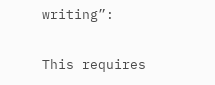writing”:

This requires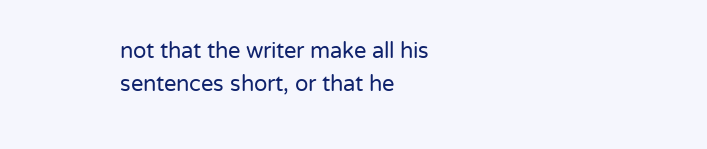not that the writer make all his sentences short, or that he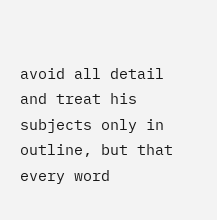avoid all detail and treat his subjects only in outline, but that every word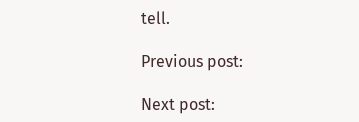tell.

Previous post:

Next post: